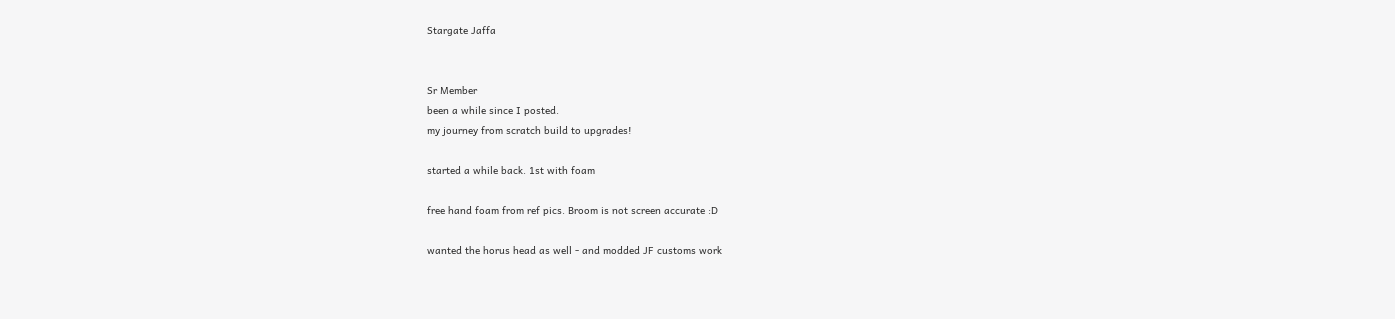Stargate Jaffa


Sr Member
been a while since I posted.
my journey from scratch build to upgrades!

started a while back. 1st with foam

free hand foam from ref pics. Broom is not screen accurate :D

wanted the horus head as well - and modded JF customs work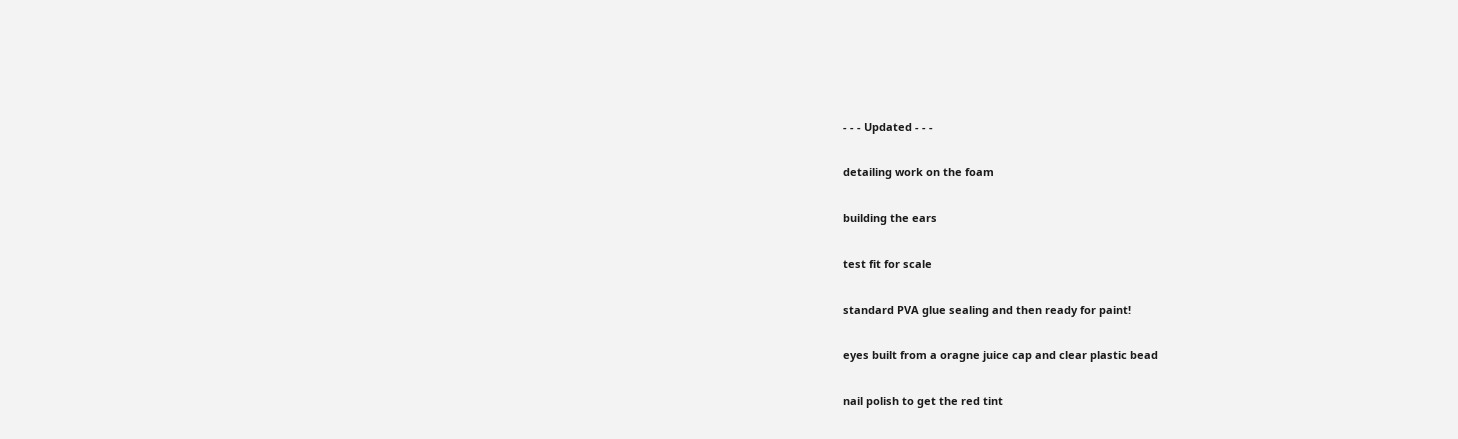- - - Updated - - -

detailing work on the foam

building the ears

test fit for scale

standard PVA glue sealing and then ready for paint!

eyes built from a oragne juice cap and clear plastic bead

nail polish to get the red tint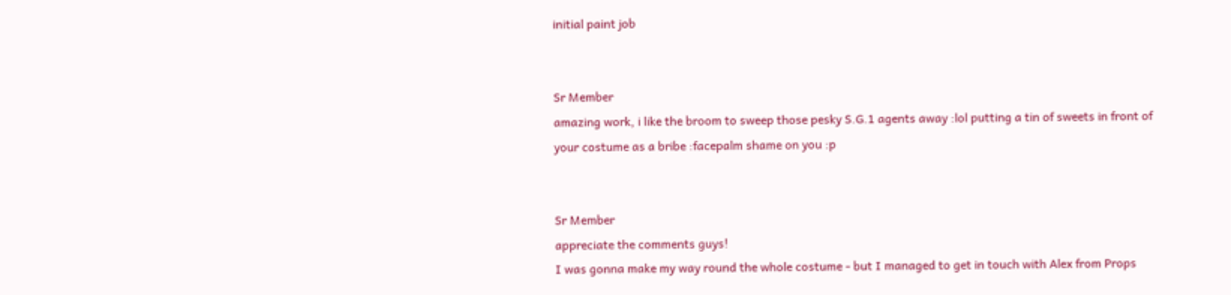initial paint job


Sr Member
amazing work, i like the broom to sweep those pesky S.G.1 agents away :lol putting a tin of sweets in front of your costume as a bribe :facepalm shame on you :p


Sr Member
appreciate the comments guys!
I was gonna make my way round the whole costume - but I managed to get in touch with Alex from Props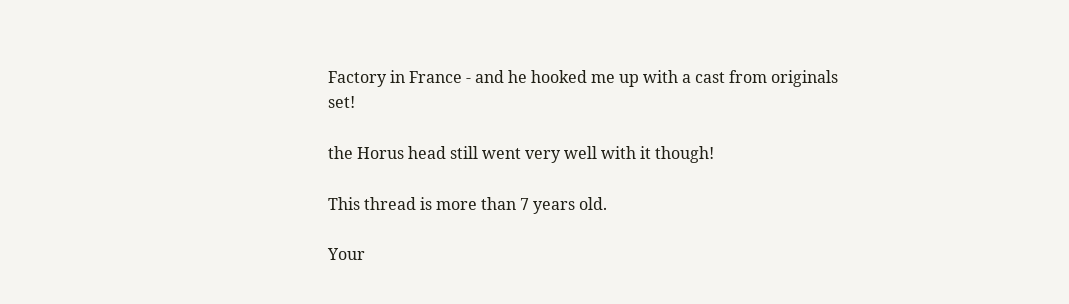Factory in France - and he hooked me up with a cast from originals set!

the Horus head still went very well with it though!

This thread is more than 7 years old.

Your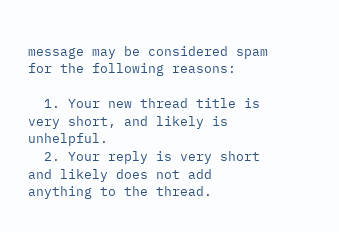message may be considered spam for the following reasons:

  1. Your new thread title is very short, and likely is unhelpful.
  2. Your reply is very short and likely does not add anything to the thread.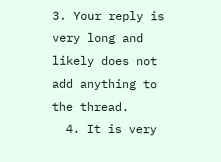3. Your reply is very long and likely does not add anything to the thread.
  4. It is very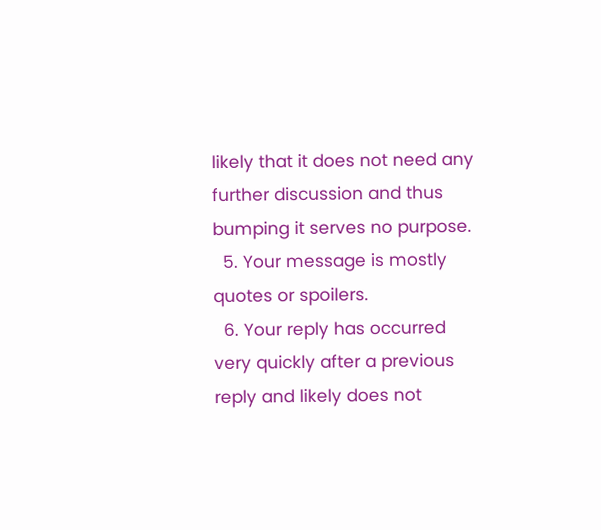likely that it does not need any further discussion and thus bumping it serves no purpose.
  5. Your message is mostly quotes or spoilers.
  6. Your reply has occurred very quickly after a previous reply and likely does not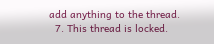add anything to the thread.
  7. This thread is locked.